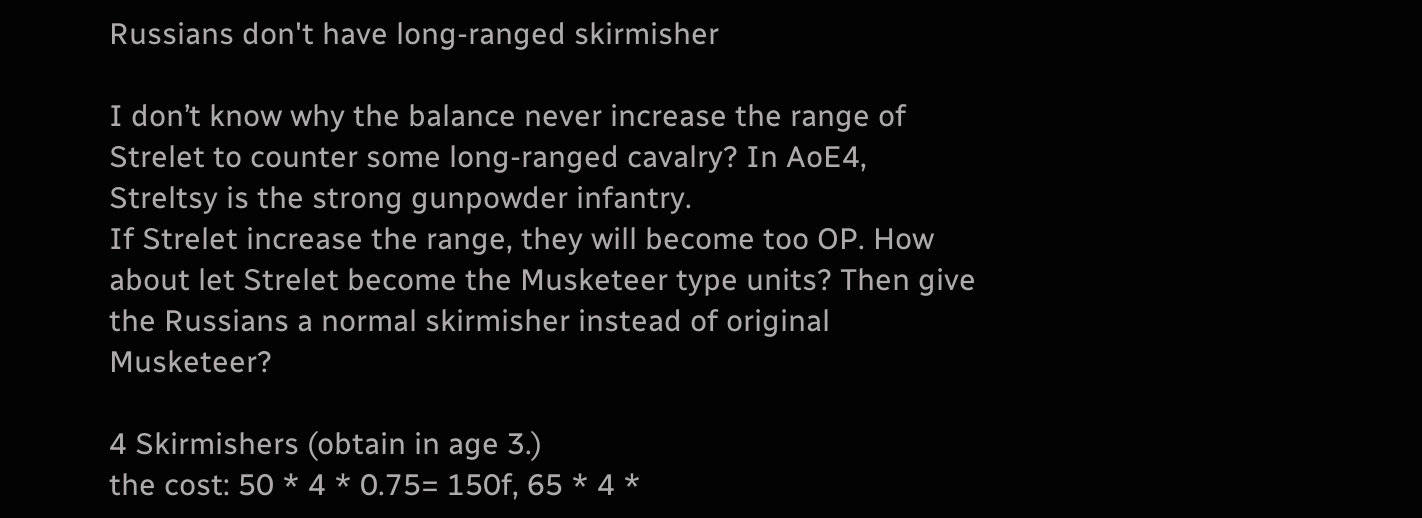Russians don't have long-ranged skirmisher

I don’t know why the balance never increase the range of Strelet to counter some long-ranged cavalry? In AoE4, Streltsy is the strong gunpowder infantry.
If Strelet increase the range, they will become too OP. How about let Strelet become the Musketeer type units? Then give the Russians a normal skirmisher instead of original Musketeer?

4 Skirmishers (obtain in age 3.)
the cost: 50 * 4 * 0.75= 150f, 65 * 4 *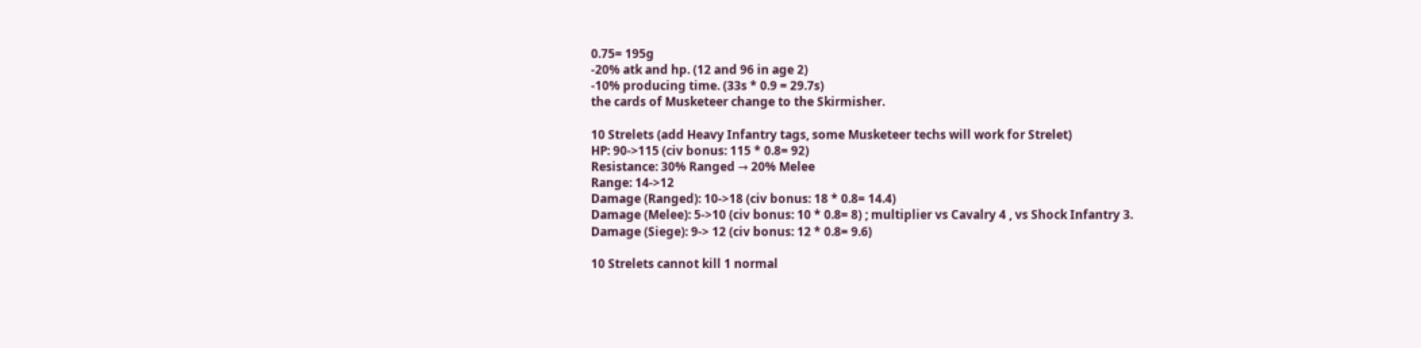0.75= 195g
-20% atk and hp. (12 and 96 in age 2)
-10% producing time. (33s * 0.9 = 29.7s)
the cards of Musketeer change to the Skirmisher.

10 Strelets (add Heavy Infantry tags, some Musketeer techs will work for Strelet)
HP: 90->115 (civ bonus: 115 * 0.8= 92)
Resistance: 30% Ranged → 20% Melee
Range: 14->12
Damage (Ranged): 10->18 (civ bonus: 18 * 0.8= 14.4)
Damage (Melee): 5->10 (civ bonus: 10 * 0.8= 8) ; multiplier vs Cavalry 4 , vs Shock Infantry 3.
Damage (Siege): 9-> 12 (civ bonus: 12 * 0.8= 9.6)

10 Strelets cannot kill 1 normal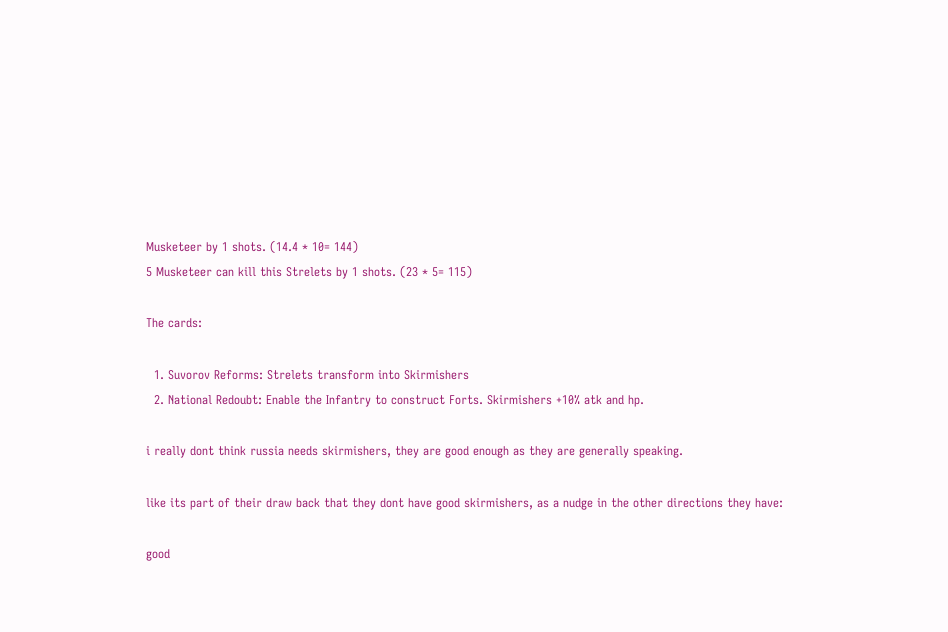Musketeer by 1 shots. (14.4 * 10= 144)
5 Musketeer can kill this Strelets by 1 shots. (23 * 5= 115)

The cards:

  1. Suvorov Reforms: Strelets transform into Skirmishers
  2. National Redoubt: Enable the Infantry to construct Forts. Skirmishers +10% atk and hp.

i really dont think russia needs skirmishers, they are good enough as they are generally speaking.

like its part of their draw back that they dont have good skirmishers, as a nudge in the other directions they have:

good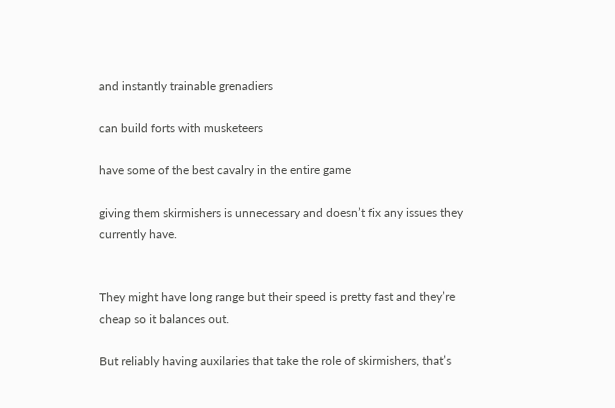and instantly trainable grenadiers

can build forts with musketeers

have some of the best cavalry in the entire game

giving them skirmishers is unnecessary and doesn’t fix any issues they currently have.


They might have long range but their speed is pretty fast and they’re cheap so it balances out.

But reliably having auxilaries that take the role of skirmishers, that’s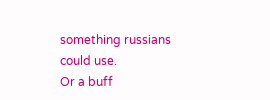something russians could use.
Or a buff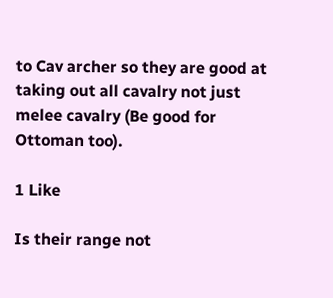to Cav archer so they are good at taking out all cavalry not just melee cavalry (Be good for Ottoman too).

1 Like

Is their range not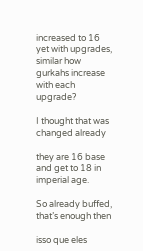increased to 16 yet with upgrades, similar how gurkahs increase with each upgrade?

I thought that was changed already

they are 16 base and get to 18 in imperial age.

So already buffed, that’s enough then

isso que eles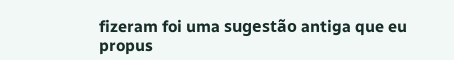fizeram foi uma sugestão antiga que eu propus